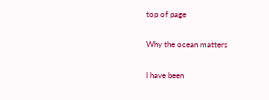top of page

Why the ocean matters

I have been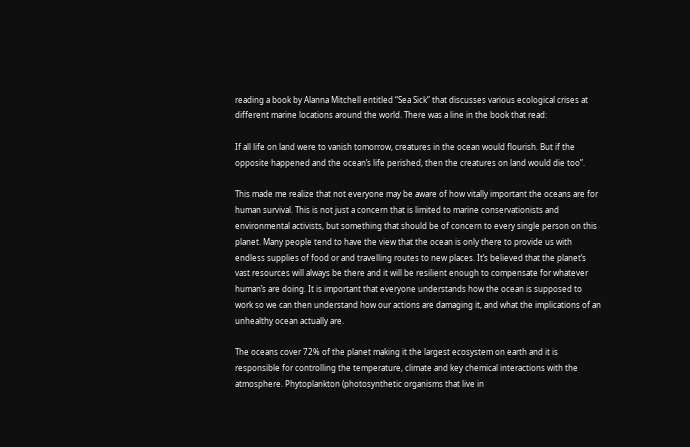reading a book by Alanna Mitchell entitled “Sea Sick” that discusses various ecological crises at different marine locations around the world. There was a line in the book that read:

If all life on land were to vanish tomorrow, creatures in the ocean would flourish. But if the opposite happened and the ocean’s life perished, then the creatures on land would die too”.

This made me realize that not everyone may be aware of how vitally important the oceans are for human survival. This is not just a concern that is limited to marine conservationists and environmental activists, but something that should be of concern to every single person on this planet. Many people tend to have the view that the ocean is only there to provide us with endless supplies of food or and travelling routes to new places. It’s believed that the planet’s vast resources will always be there and it will be resilient enough to compensate for whatever human’s are doing. It is important that everyone understands how the ocean is supposed to work so we can then understand how our actions are damaging it, and what the implications of an unhealthy ocean actually are.

The oceans cover 72% of the planet making it the largest ecosystem on earth and it is responsible for controlling the temperature, climate and key chemical interactions with the atmosphere. Phytoplankton (photosynthetic organisms that live in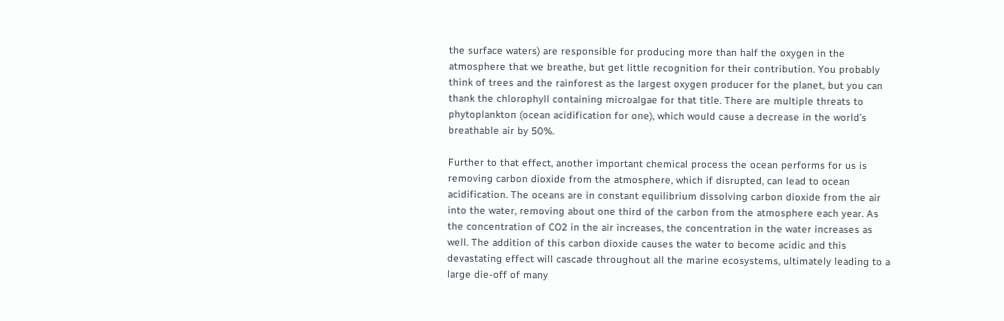the surface waters) are responsible for producing more than half the oxygen in the atmosphere that we breathe, but get little recognition for their contribution. You probably think of trees and the rainforest as the largest oxygen producer for the planet, but you can thank the chlorophyll containing microalgae for that title. There are multiple threats to phytoplankton (ocean acidification for one), which would cause a decrease in the world’s breathable air by 50%.

Further to that effect, another important chemical process the ocean performs for us is removing carbon dioxide from the atmosphere, which if disrupted, can lead to ocean acidification. The oceans are in constant equilibrium dissolving carbon dioxide from the air into the water, removing about one third of the carbon from the atmosphere each year. As the concentration of CO2 in the air increases, the concentration in the water increases as well. The addition of this carbon dioxide causes the water to become acidic and this devastating effect will cascade throughout all the marine ecosystems, ultimately leading to a large die-off of many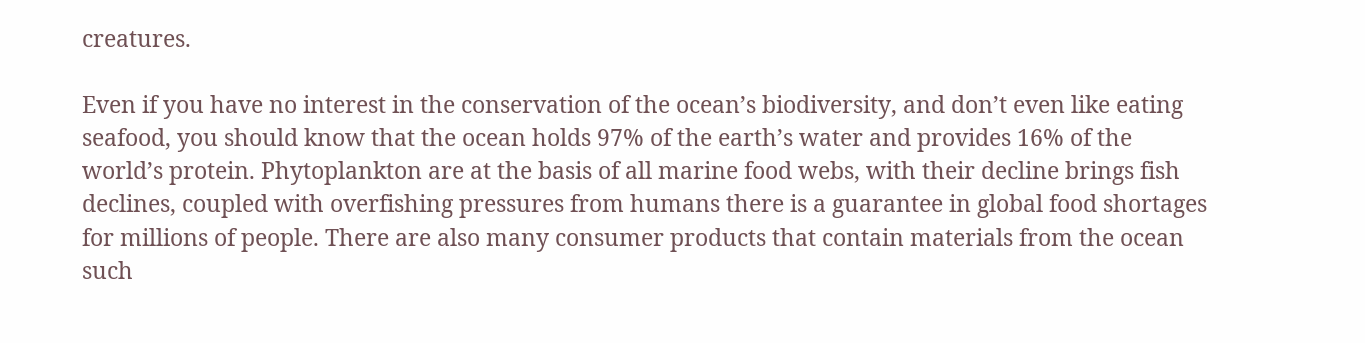creatures.

Even if you have no interest in the conservation of the ocean’s biodiversity, and don’t even like eating seafood, you should know that the ocean holds 97% of the earth’s water and provides 16% of the world’s protein. Phytoplankton are at the basis of all marine food webs, with their decline brings fish declines, coupled with overfishing pressures from humans there is a guarantee in global food shortages for millions of people. There are also many consumer products that contain materials from the ocean such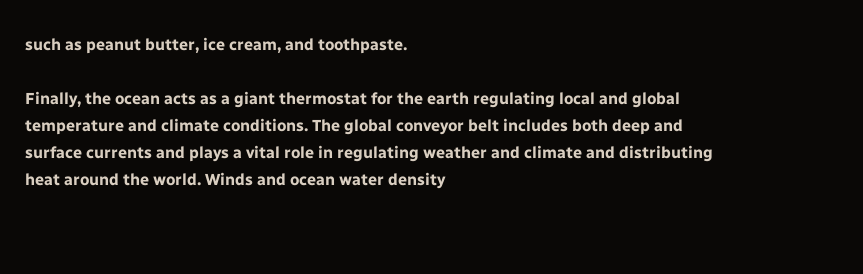such as peanut butter, ice cream, and toothpaste.

Finally, the ocean acts as a giant thermostat for the earth regulating local and global temperature and climate conditions. The global conveyor belt includes both deep and surface currents and plays a vital role in regulating weather and climate and distributing heat around the world. Winds and ocean water density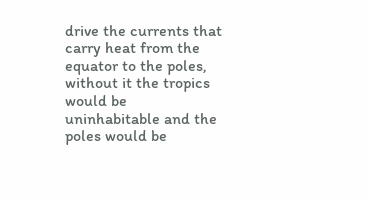drive the currents that carry heat from the equator to the poles, without it the tropics would be uninhabitable and the poles would be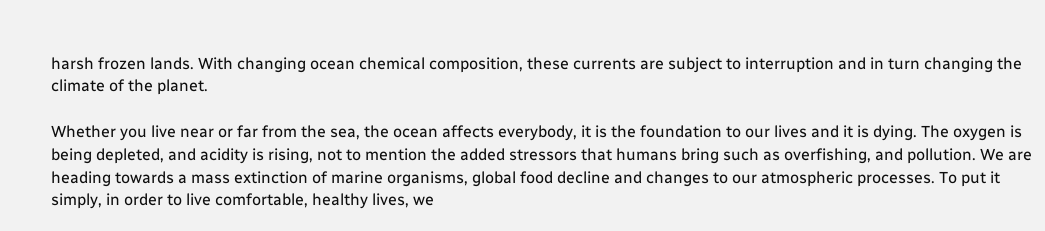harsh frozen lands. With changing ocean chemical composition, these currents are subject to interruption and in turn changing the climate of the planet.

Whether you live near or far from the sea, the ocean affects everybody, it is the foundation to our lives and it is dying. The oxygen is being depleted, and acidity is rising, not to mention the added stressors that humans bring such as overfishing, and pollution. We are heading towards a mass extinction of marine organisms, global food decline and changes to our atmospheric processes. To put it simply, in order to live comfortable, healthy lives, we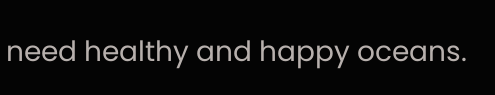need healthy and happy oceans.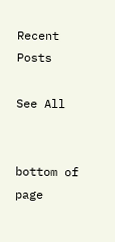Recent Posts

See All


bottom of page